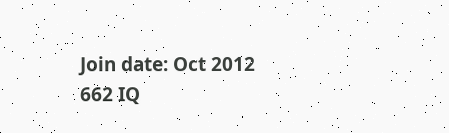Join date: Oct 2012
662 IQ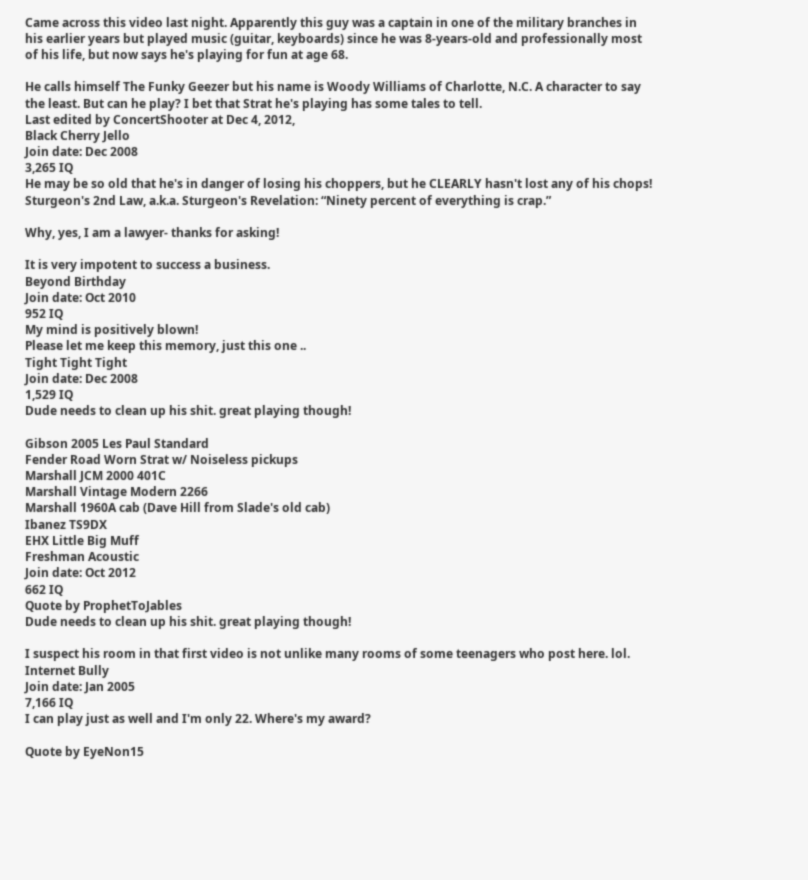Came across this video last night. Apparently this guy was a captain in one of the military branches in his earlier years but played music (guitar, keyboards) since he was 8-years-old and professionally most of his life, but now says he's playing for fun at age 68.

He calls himself The Funky Geezer but his name is Woody Williams of Charlotte, N.C. A character to say the least. But can he play? I bet that Strat he's playing has some tales to tell.
Last edited by ConcertShooter at Dec 4, 2012,
Black Cherry Jello
Join date: Dec 2008
3,265 IQ
He may be so old that he's in danger of losing his choppers, but he CLEARLY hasn't lost any of his chops!
Sturgeon's 2nd Law, a.k.a. Sturgeon's Revelation: “Ninety percent of everything is crap.”

Why, yes, I am a lawyer- thanks for asking!

It is very impotent to success a business.
Beyond Birthday
Join date: Oct 2010
952 IQ
My mind is positively blown!
Please let me keep this memory, just this one ..
Tight Tight Tight
Join date: Dec 2008
1,529 IQ
Dude needs to clean up his shit. great playing though!

Gibson 2005 Les Paul Standard
Fender Road Worn Strat w/ Noiseless pickups
Marshall JCM 2000 401C
Marshall Vintage Modern 2266
Marshall 1960A cab (Dave Hill from Slade's old cab)
Ibanez TS9DX
EHX Little Big Muff
Freshman Acoustic
Join date: Oct 2012
662 IQ
Quote by ProphetToJables
Dude needs to clean up his shit. great playing though!

I suspect his room in that first video is not unlike many rooms of some teenagers who post here. lol.
Internet Bully
Join date: Jan 2005
7,166 IQ
I can play just as well and I'm only 22. Where's my award?

Quote by EyeNon15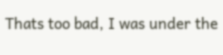Thats too bad, I was under the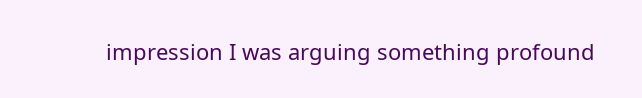impression I was arguing something profound